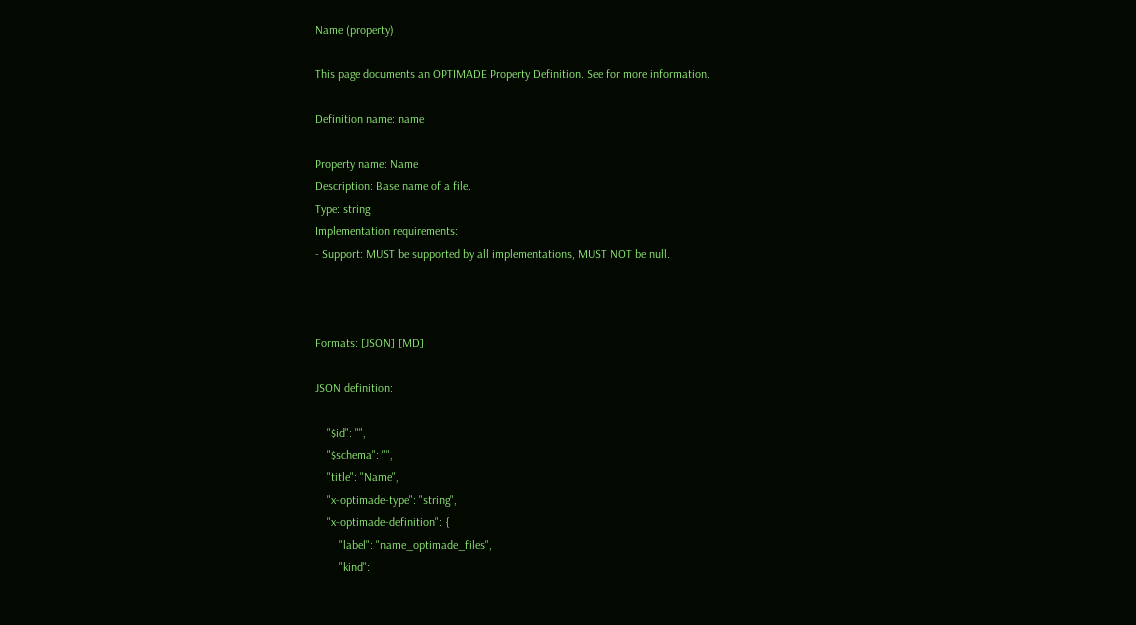Name (property)

This page documents an OPTIMADE Property Definition. See for more information.

Definition name: name

Property name: Name
Description: Base name of a file.
Type: string
Implementation requirements:
- Support: MUST be supported by all implementations, MUST NOT be null.



Formats: [JSON] [MD]

JSON definition:

    "$id": "",
    "$schema": "",
    "title": "Name",
    "x-optimade-type": "string",
    "x-optimade-definition": {
        "label": "name_optimade_files",
        "kind":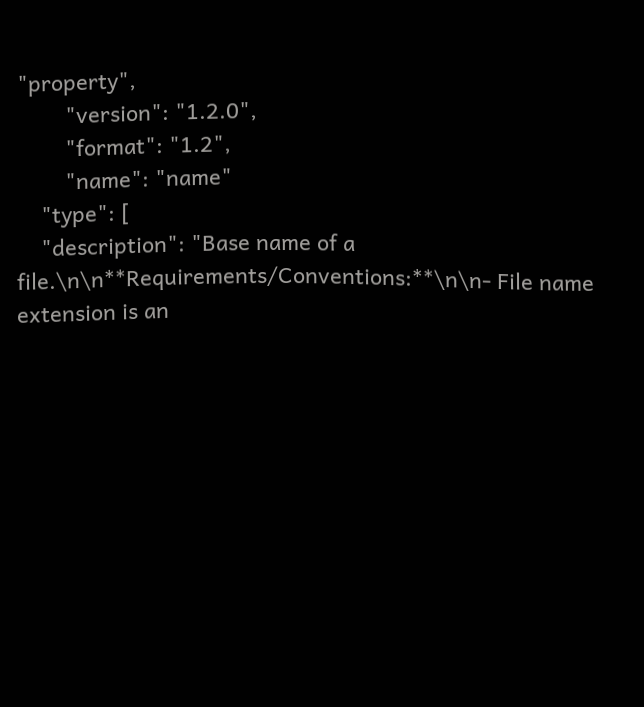"property",
        "version": "1.2.0",
        "format": "1.2",
        "name": "name"
    "type": [
    "description": "Base name of a file.\n\n**Requirements/Conventions:**\n\n- File name extension is an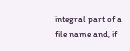integral part of a file name and, if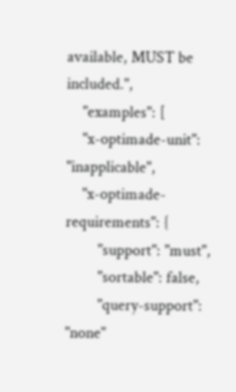available, MUST be included.",
    "examples": [
    "x-optimade-unit": "inapplicable",
    "x-optimade-requirements": {
        "support": "must",
        "sortable": false,
        "query-support": "none"